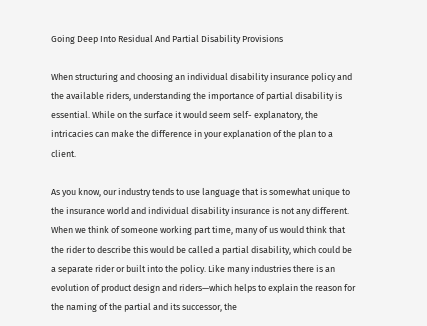Going Deep Into Residual And Partial Disability Provisions

When structuring and choosing an individual disability insurance policy and the available riders, understanding the importance of partial disability is essential. While on the surface it would seem self- explanatory, the intricacies can make the difference in your explanation of the plan to a client.

As you know, our industry tends to use language that is somewhat unique to the insurance world and individual disability insurance is not any different. When we think of someone working part time, many of us would think that the rider to describe this would be called a partial disability, which could be a separate rider or built into the policy. Like many industries there is an evolution of product design and riders—which helps to explain the reason for the naming of the partial and its successor, the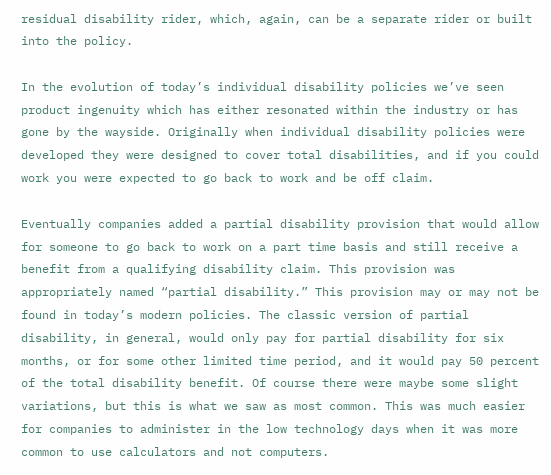residual disability rider, which, again, can be a separate rider or built into the policy.

In the evolution of today’s individual disability policies we’ve seen product ingenuity which has either resonated within the industry or has gone by the wayside. Originally when individual disability policies were developed they were designed to cover total disabilities, and if you could work you were expected to go back to work and be off claim.

Eventually companies added a partial disability provision that would allow for someone to go back to work on a part time basis and still receive a benefit from a qualifying disability claim. This provision was appropriately named “partial disability.” This provision may or may not be found in today’s modern policies. The classic version of partial disability, in general, would only pay for partial disability for six months, or for some other limited time period, and it would pay 50 percent of the total disability benefit. Of course there were maybe some slight variations, but this is what we saw as most common. This was much easier for companies to administer in the low technology days when it was more common to use calculators and not computers.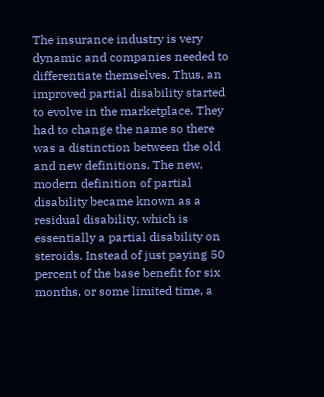The insurance industry is very dynamic and companies needed to differentiate themselves. Thus, an improved partial disability started to evolve in the marketplace. They had to change the name so there was a distinction between the old and new definitions. The new, modern definition of partial disability became known as a residual disability, which is essentially a partial disability on steroids. Instead of just paying 50 percent of the base benefit for six months, or some limited time, a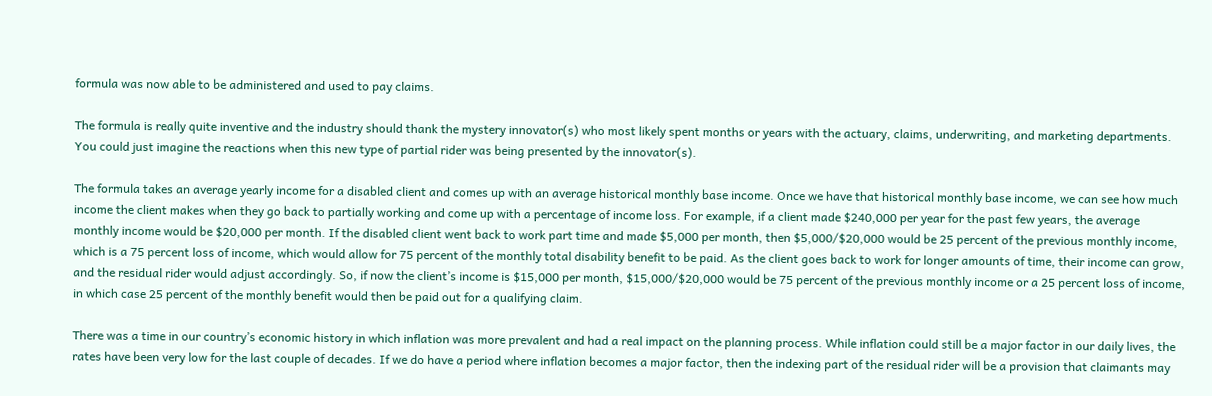formula was now able to be administered and used to pay claims.

The formula is really quite inventive and the industry should thank the mystery innovator(s) who most likely spent months or years with the actuary, claims, underwriting, and marketing departments. You could just imagine the reactions when this new type of partial rider was being presented by the innovator(s).

The formula takes an average yearly income for a disabled client and comes up with an average historical monthly base income. Once we have that historical monthly base income, we can see how much income the client makes when they go back to partially working and come up with a percentage of income loss. For example, if a client made $240,000 per year for the past few years, the average monthly income would be $20,000 per month. If the disabled client went back to work part time and made $5,000 per month, then $5,000/$20,000 would be 25 percent of the previous monthly income, which is a 75 percent loss of income, which would allow for 75 percent of the monthly total disability benefit to be paid. As the client goes back to work for longer amounts of time, their income can grow, and the residual rider would adjust accordingly. So, if now the client’s income is $15,000 per month, $15,000/$20,000 would be 75 percent of the previous monthly income or a 25 percent loss of income, in which case 25 percent of the monthly benefit would then be paid out for a qualifying claim.

There was a time in our country’s economic history in which inflation was more prevalent and had a real impact on the planning process. While inflation could still be a major factor in our daily lives, the rates have been very low for the last couple of decades. If we do have a period where inflation becomes a major factor, then the indexing part of the residual rider will be a provision that claimants may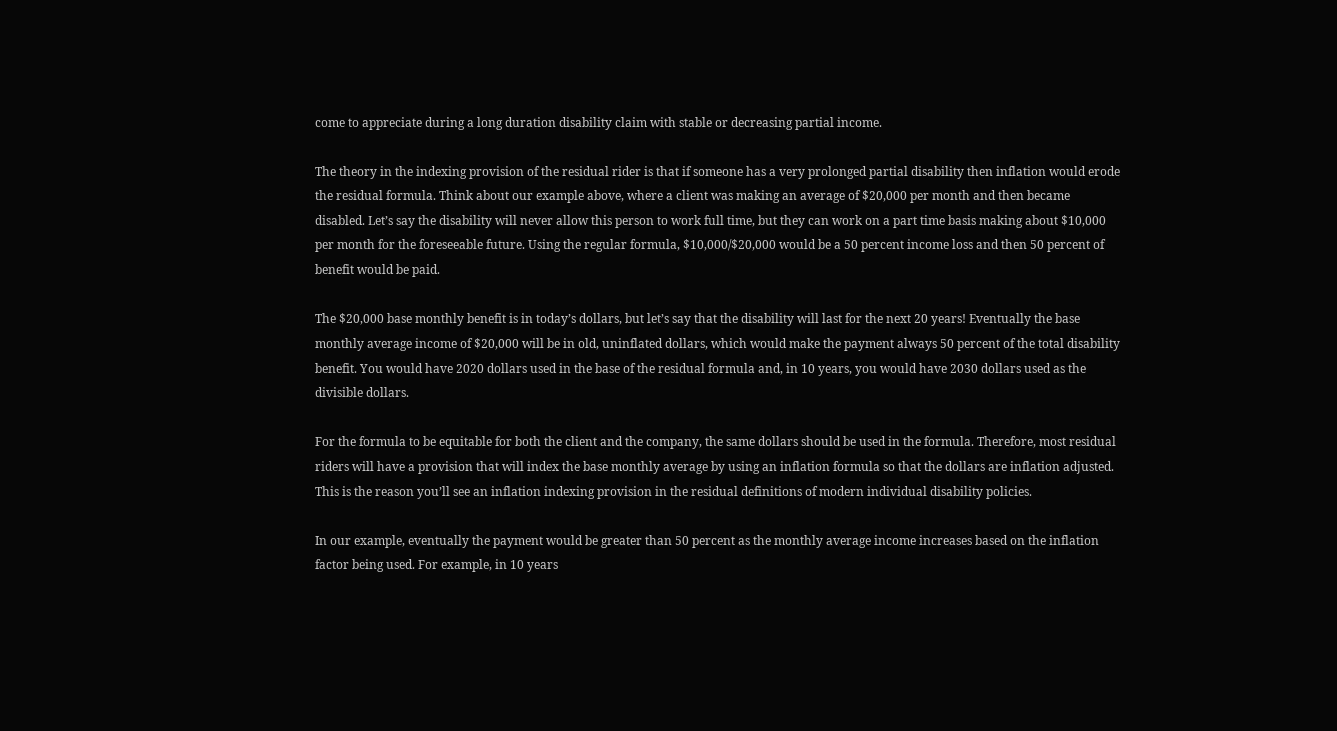come to appreciate during a long duration disability claim with stable or decreasing partial income.

The theory in the indexing provision of the residual rider is that if someone has a very prolonged partial disability then inflation would erode the residual formula. Think about our example above, where a client was making an average of $20,000 per month and then became disabled. Let’s say the disability will never allow this person to work full time, but they can work on a part time basis making about $10,000 per month for the foreseeable future. Using the regular formula, $10,000/$20,000 would be a 50 percent income loss and then 50 percent of benefit would be paid.

The $20,000 base monthly benefit is in today’s dollars, but let’s say that the disability will last for the next 20 years! Eventually the base monthly average income of $20,000 will be in old, uninflated dollars, which would make the payment always 50 percent of the total disability benefit. You would have 2020 dollars used in the base of the residual formula and, in 10 years, you would have 2030 dollars used as the divisible dollars.

For the formula to be equitable for both the client and the company, the same dollars should be used in the formula. Therefore, most residual riders will have a provision that will index the base monthly average by using an inflation formula so that the dollars are inflation adjusted. This is the reason you’ll see an inflation indexing provision in the residual definitions of modern individual disability policies.

In our example, eventually the payment would be greater than 50 percent as the monthly average income increases based on the inflation factor being used. For example, in 10 years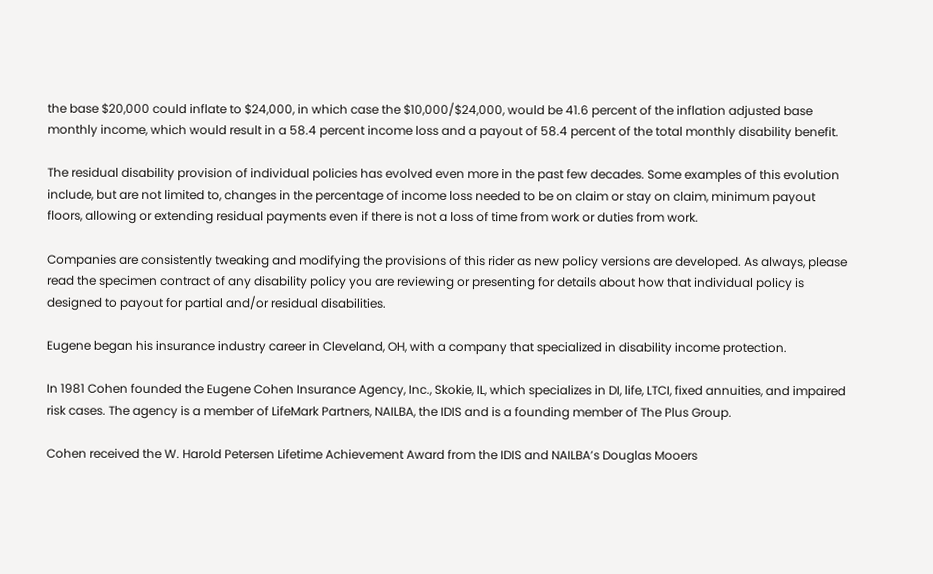the base $20,000 could inflate to $24,000, in which case the $10,000/$24,000, would be 41.6 percent of the inflation adjusted base monthly income, which would result in a 58.4 percent income loss and a payout of 58.4 percent of the total monthly disability benefit.

The residual disability provision of individual policies has evolved even more in the past few decades. Some examples of this evolution include, but are not limited to, changes in the percentage of income loss needed to be on claim or stay on claim, minimum payout floors, allowing or extending residual payments even if there is not a loss of time from work or duties from work.

Companies are consistently tweaking and modifying the provisions of this rider as new policy versions are developed. As always, please read the specimen contract of any disability policy you are reviewing or presenting for details about how that individual policy is designed to payout for partial and/or residual disabilities.

Eugene began his insurance industry career in Cleveland, OH, with a company that specialized in disability income protection.

In 1981 Cohen founded the Eugene Cohen Insurance Agency, Inc., Skokie, IL, which specializes in DI, life, LTCI, fixed annuities, and impaired risk cases. The agency is a member of LifeMark Partners, NAILBA, the IDIS and is a founding member of The Plus Group.

Cohen received the W. Harold Petersen Lifetime Achievement Award from the IDIS and NAILBA’s Douglas Mooers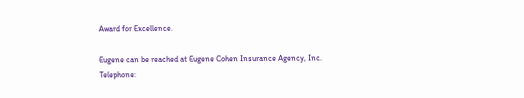Award for Excellence.

Eugene can be reached at Eugene Cohen Insurance Agency, Inc. Telephone: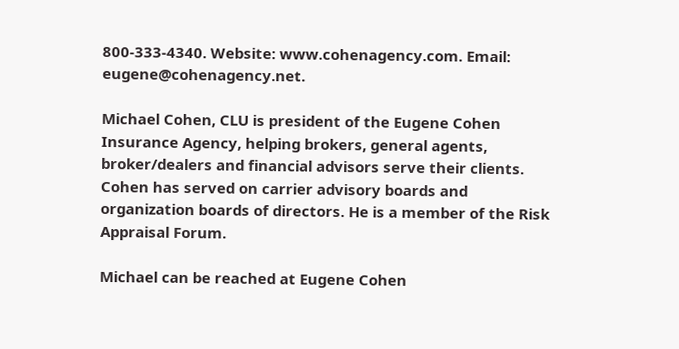800-333-4340. Website: www.cohenagency.com. Email: eugene@cohenagency.net.

Michael Cohen, CLU is president of the Eugene Cohen Insurance Agency, helping brokers, general agents, broker/dealers and financial advisors serve their clients.
Cohen has served on carrier advisory boards and organization boards of directors. He is a member of the Risk Appraisal Forum.

Michael can be reached at Eugene Cohen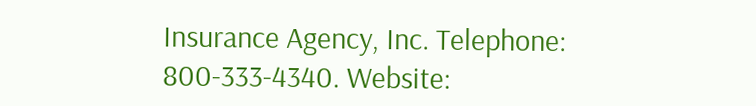Insurance Agency, Inc. Telephone: 800-333-4340. Website: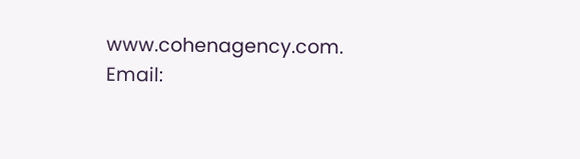www.cohenagency.com. Email: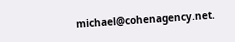michael@cohenagency.net.